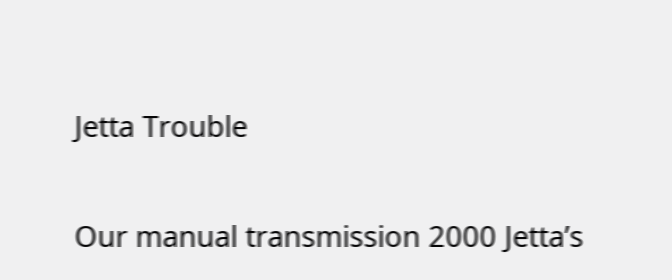Jetta Trouble

Our manual transmission 2000 Jetta’s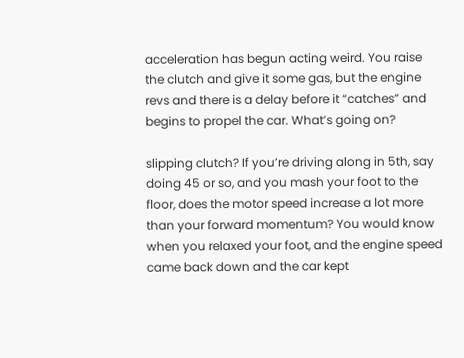acceleration has begun acting weird. You raise the clutch and give it some gas, but the engine revs and there is a delay before it “catches” and begins to propel the car. What’s going on?

slipping clutch? If you’re driving along in 5th, say doing 45 or so, and you mash your foot to the floor, does the motor speed increase a lot more than your forward momentum? You would know when you relaxed your foot, and the engine speed came back down and the car kept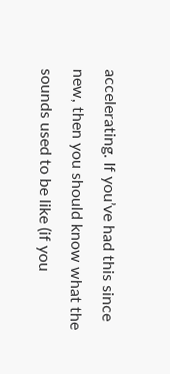accelerating. If you’ve had this since new, then you should know what the sounds used to be like (if you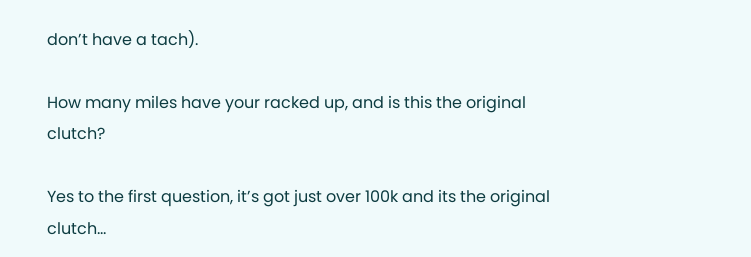don’t have a tach).

How many miles have your racked up, and is this the original clutch?

Yes to the first question, it’s got just over 100k and its the original clutch…